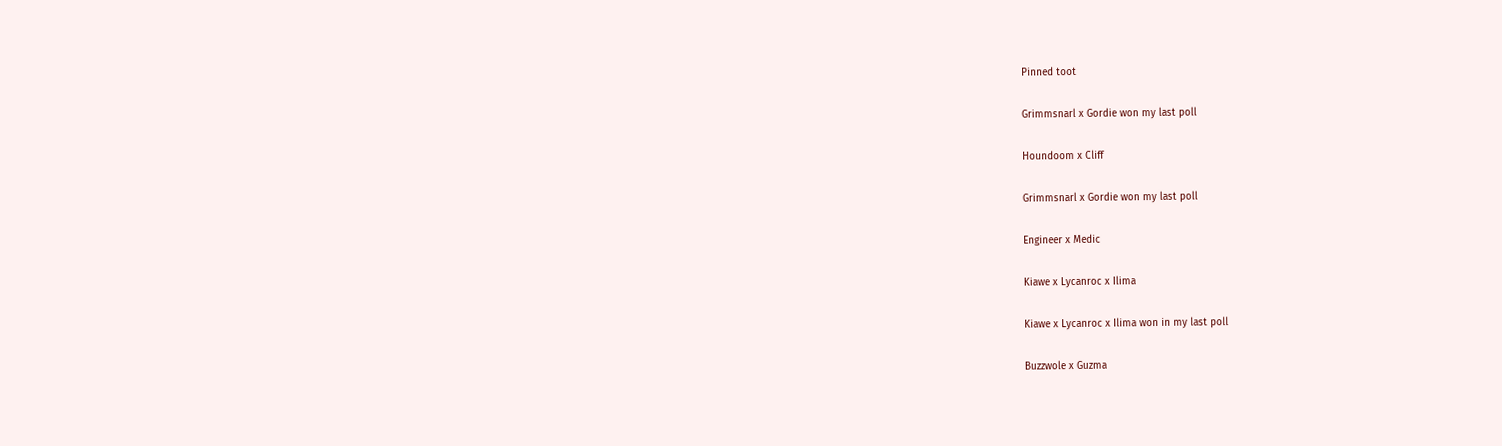Pinned toot

Grimmsnarl x Gordie won my last poll

Houndoom x Cliff

Grimmsnarl x Gordie won my last poll

Engineer x Medic

Kiawe x Lycanroc x Ilima

Kiawe x Lycanroc x Ilima won in my last poll

Buzzwole x Guzma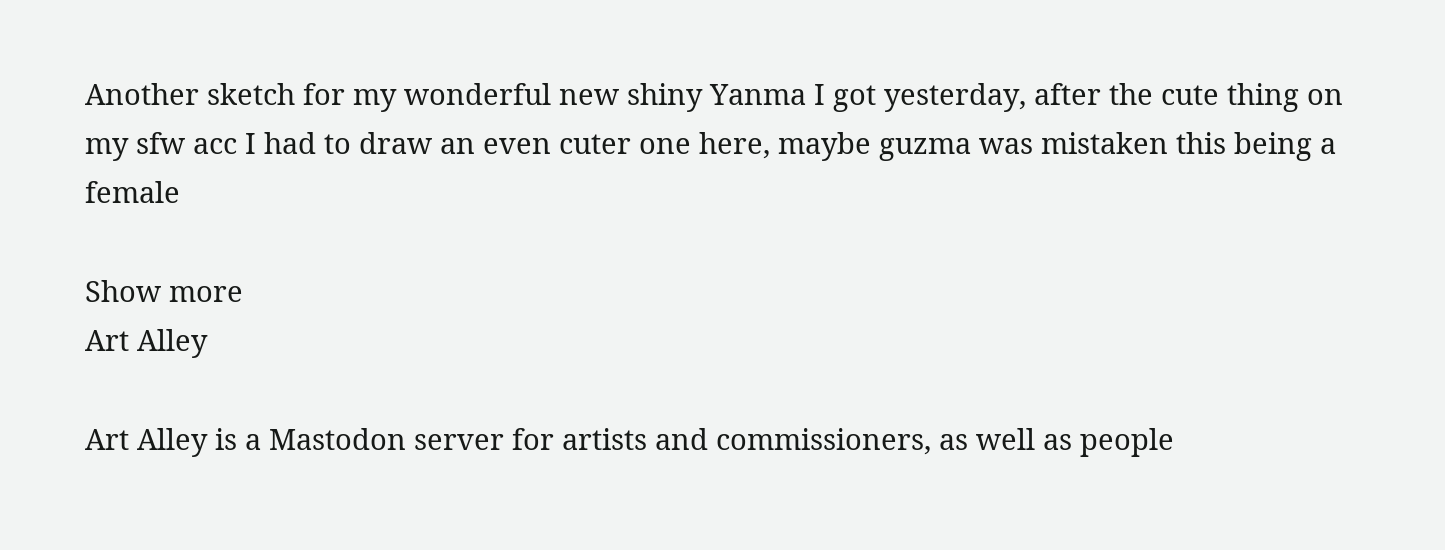Another sketch for my wonderful new shiny Yanma I got yesterday, after the cute thing on my sfw acc I had to draw an even cuter one here, maybe guzma was mistaken this being a female

Show more
Art Alley

Art Alley is a Mastodon server for artists and commissioners, as well as people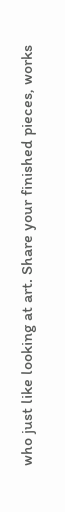who just like looking at art. Share your finished pieces, works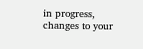in progress, changes to your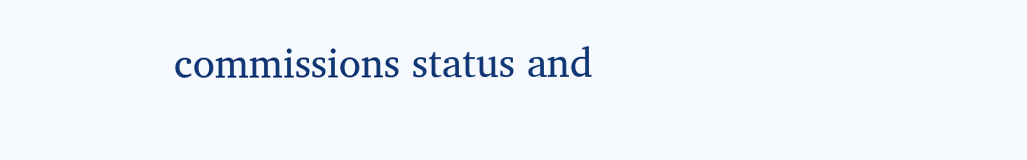commissions status and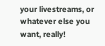your livestreams, or whatever else you want, really!